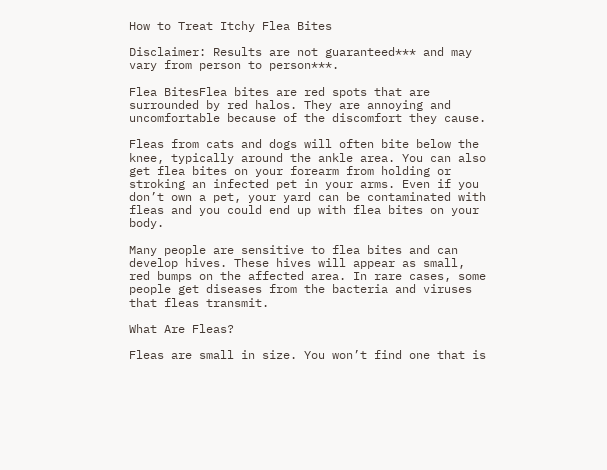How to Treat Itchy Flea Bites

Disclaimer: Results are not guaranteed*** and may vary from person to person***.

Flea BitesFlea bites are red spots that are surrounded by red halos. They are annoying and uncomfortable because of the discomfort they cause.

Fleas from cats and dogs will often bite below the knee, typically around the ankle area. You can also get flea bites on your forearm from holding or stroking an infected pet in your arms. Even if you don’t own a pet, your yard can be contaminated with fleas and you could end up with flea bites on your body.

Many people are sensitive to flea bites and can develop hives. These hives will appear as small, red bumps on the affected area. In rare cases, some people get diseases from the bacteria and viruses that fleas transmit.

What Are Fleas?

Fleas are small in size. You won’t find one that is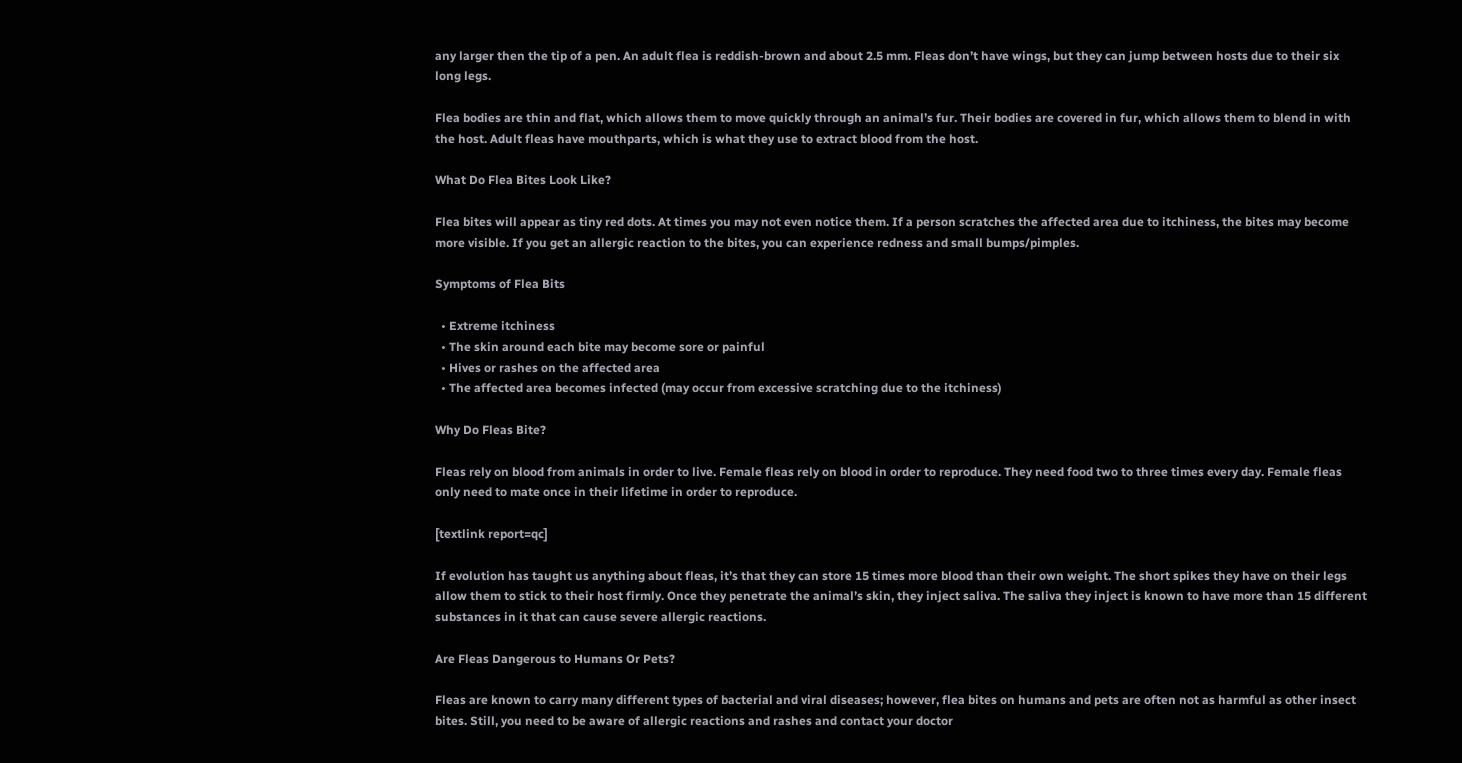any larger then the tip of a pen. An adult flea is reddish-brown and about 2.5 mm. Fleas don’t have wings, but they can jump between hosts due to their six long legs.

Flea bodies are thin and flat, which allows them to move quickly through an animal’s fur. Their bodies are covered in fur, which allows them to blend in with the host. Adult fleas have mouthparts, which is what they use to extract blood from the host.

What Do Flea Bites Look Like?

Flea bites will appear as tiny red dots. At times you may not even notice them. If a person scratches the affected area due to itchiness, the bites may become more visible. If you get an allergic reaction to the bites, you can experience redness and small bumps/pimples.

Symptoms of Flea Bits

  • Extreme itchiness
  • The skin around each bite may become sore or painful
  • Hives or rashes on the affected area
  • The affected area becomes infected (may occur from excessive scratching due to the itchiness)

Why Do Fleas Bite?

Fleas rely on blood from animals in order to live. Female fleas rely on blood in order to reproduce. They need food two to three times every day. Female fleas only need to mate once in their lifetime in order to reproduce.

[textlink report=qc]

If evolution has taught us anything about fleas, it’s that they can store 15 times more blood than their own weight. The short spikes they have on their legs allow them to stick to their host firmly. Once they penetrate the animal’s skin, they inject saliva. The saliva they inject is known to have more than 15 different substances in it that can cause severe allergic reactions.

Are Fleas Dangerous to Humans Or Pets?

Fleas are known to carry many different types of bacterial and viral diseases; however, flea bites on humans and pets are often not as harmful as other insect bites. Still, you need to be aware of allergic reactions and rashes and contact your doctor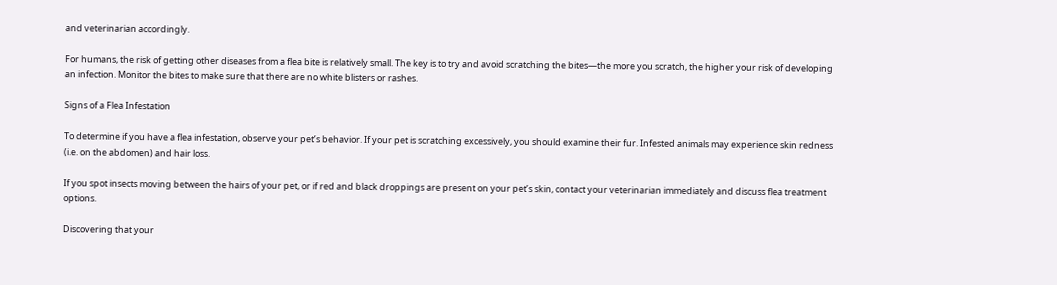and veterinarian accordingly.

For humans, the risk of getting other diseases from a flea bite is relatively small. The key is to try and avoid scratching the bites—the more you scratch, the higher your risk of developing an infection. Monitor the bites to make sure that there are no white blisters or rashes.

Signs of a Flea Infestation

To determine if you have a flea infestation, observe your pet’s behavior. If your pet is scratching excessively, you should examine their fur. Infested animals may experience skin redness (i.e. on the abdomen) and hair loss.

If you spot insects moving between the hairs of your pet, or if red and black droppings are present on your pet’s skin, contact your veterinarian immediately and discuss flea treatment options.

Discovering that your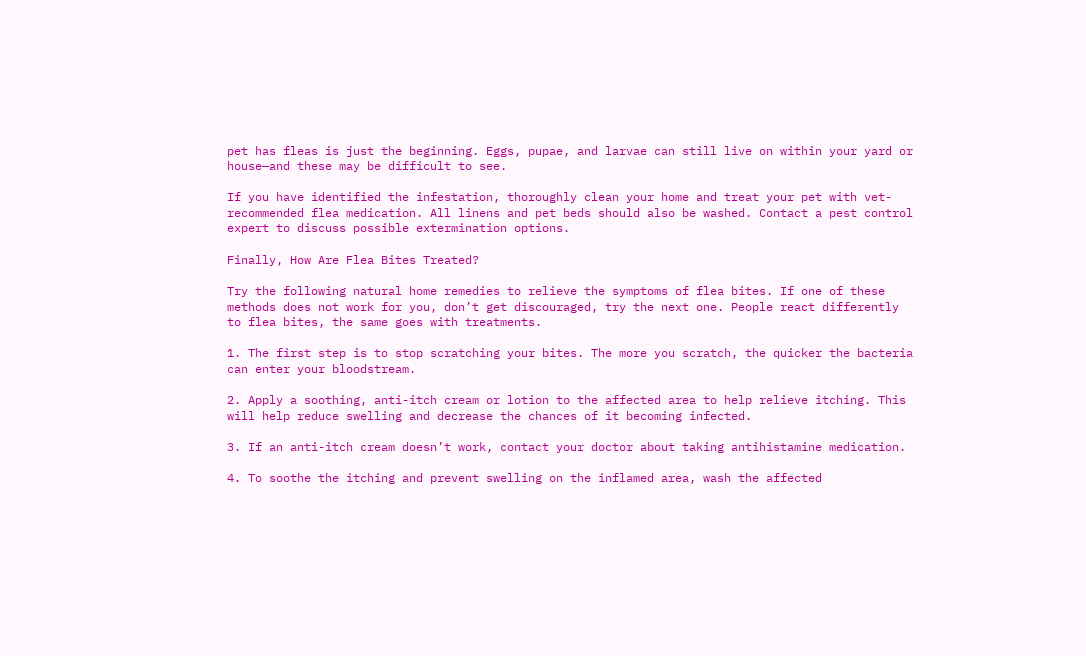pet has fleas is just the beginning. Eggs, pupae, and larvae can still live on within your yard or house—and these may be difficult to see.

If you have identified the infestation, thoroughly clean your home and treat your pet with vet-recommended flea medication. All linens and pet beds should also be washed. Contact a pest control expert to discuss possible extermination options.

Finally, How Are Flea Bites Treated?

Try the following natural home remedies to relieve the symptoms of flea bites. If one of these methods does not work for you, don’t get discouraged, try the next one. People react differently to flea bites, the same goes with treatments.

1. The first step is to stop scratching your bites. The more you scratch, the quicker the bacteria can enter your bloodstream.

2. Apply a soothing, anti-itch cream or lotion to the affected area to help relieve itching. This will help reduce swelling and decrease the chances of it becoming infected.

3. If an anti-itch cream doesn’t work, contact your doctor about taking antihistamine medication.

4. To soothe the itching and prevent swelling on the inflamed area, wash the affected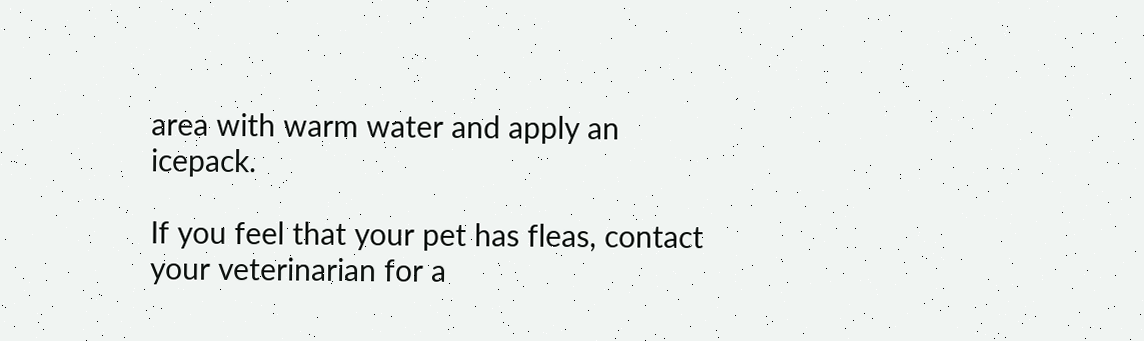area with warm water and apply an icepack.

If you feel that your pet has fleas, contact your veterinarian for a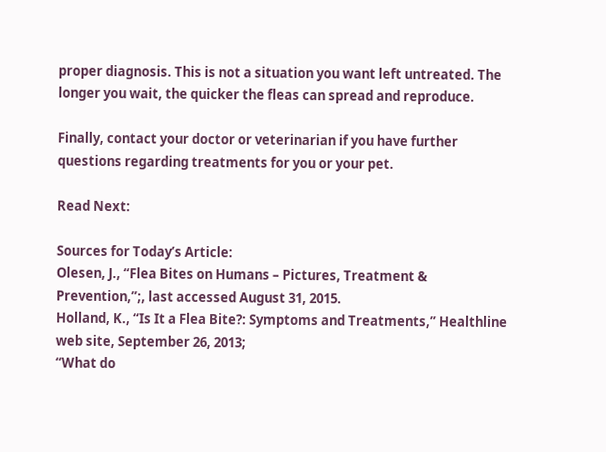proper diagnosis. This is not a situation you want left untreated. The longer you wait, the quicker the fleas can spread and reproduce.

Finally, contact your doctor or veterinarian if you have further questions regarding treatments for you or your pet.

Read Next:

Sources for Today’s Article:
Olesen, J., “Flea Bites on Humans – Pictures, Treatment & Prevention,”;, last accessed August 31, 2015.
Holland, K., “Is It a Flea Bite?: Symptoms and Treatments,” Healthline web site, September 26, 2013;
“What do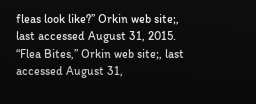fleas look like?” Orkin web site;, last accessed August 31, 2015.
“Flea Bites,” Orkin web site;, last accessed August 31,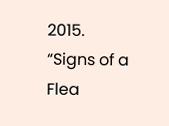2015.
“Signs of a Flea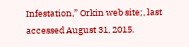Infestation,” Orkin web site;, last accessed August 31, 2015.